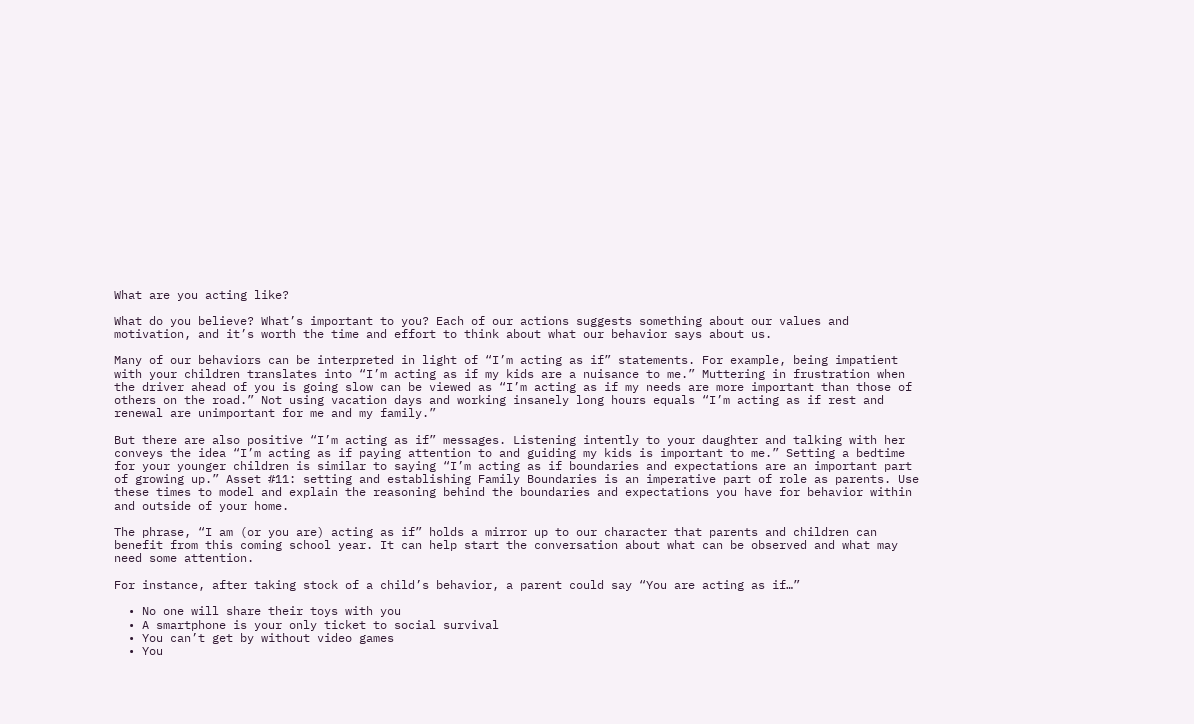What are you acting like?

What do you believe? What’s important to you? Each of our actions suggests something about our values and motivation, and it’s worth the time and effort to think about what our behavior says about us.

Many of our behaviors can be interpreted in light of “I’m acting as if” statements. For example, being impatient with your children translates into “I’m acting as if my kids are a nuisance to me.” Muttering in frustration when the driver ahead of you is going slow can be viewed as “I’m acting as if my needs are more important than those of others on the road.” Not using vacation days and working insanely long hours equals “I’m acting as if rest and renewal are unimportant for me and my family.”

But there are also positive “I’m acting as if” messages. Listening intently to your daughter and talking with her conveys the idea “I’m acting as if paying attention to and guiding my kids is important to me.” Setting a bedtime for your younger children is similar to saying “I’m acting as if boundaries and expectations are an important part of growing up.” Asset #11: setting and establishing Family Boundaries is an imperative part of role as parents. Use these times to model and explain the reasoning behind the boundaries and expectations you have for behavior within and outside of your home.

The phrase, “I am (or you are) acting as if” holds a mirror up to our character that parents and children can benefit from this coming school year. It can help start the conversation about what can be observed and what may need some attention.

For instance, after taking stock of a child’s behavior, a parent could say “You are acting as if…”

  • No one will share their toys with you
  • A smartphone is your only ticket to social survival
  • You can’t get by without video games
  • You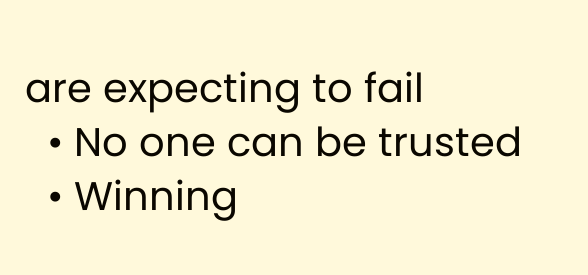are expecting to fail
  • No one can be trusted
  • Winning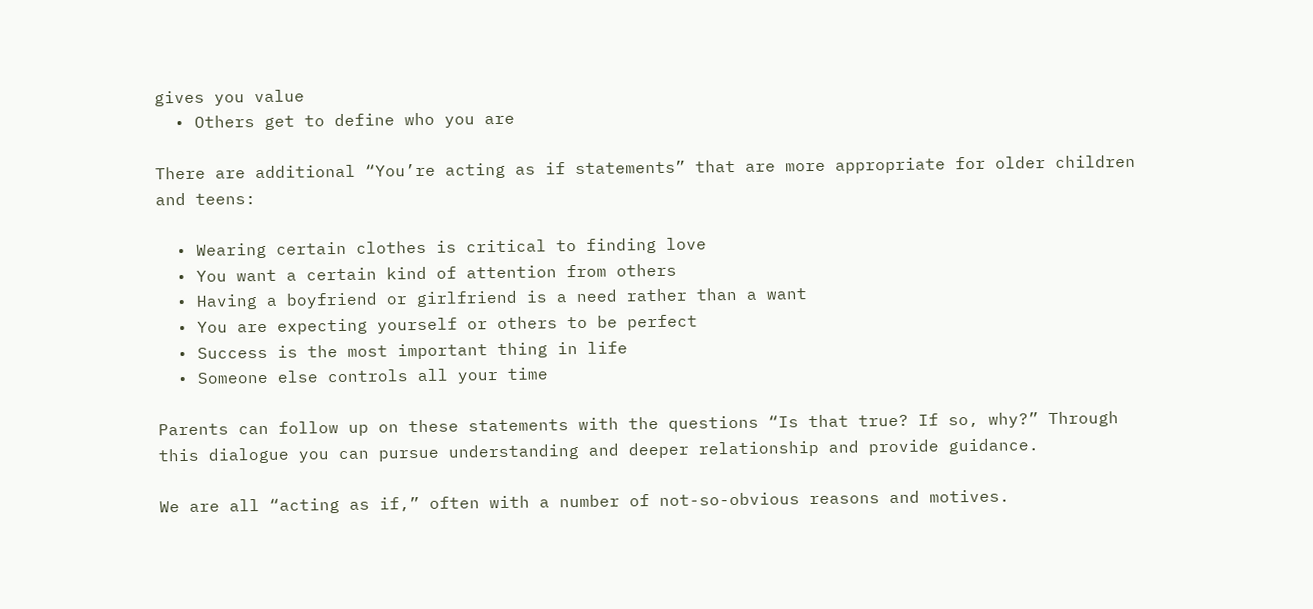gives you value
  • Others get to define who you are

There are additional “You’re acting as if statements” that are more appropriate for older children and teens:

  • Wearing certain clothes is critical to finding love
  • You want a certain kind of attention from others
  • Having a boyfriend or girlfriend is a need rather than a want
  • You are expecting yourself or others to be perfect
  • Success is the most important thing in life
  • Someone else controls all your time

Parents can follow up on these statements with the questions “Is that true? If so, why?” Through this dialogue you can pursue understanding and deeper relationship and provide guidance.

We are all “acting as if,” often with a number of not-so-obvious reasons and motives.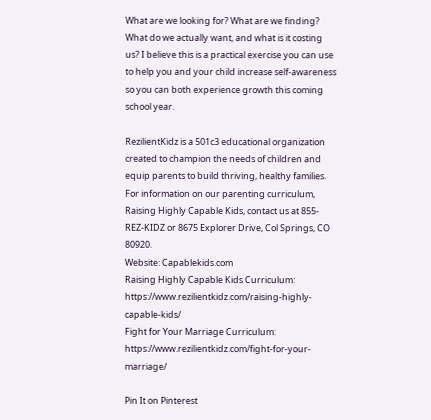What are we looking for? What are we finding? What do we actually want, and what is it costing us? I believe this is a practical exercise you can use to help you and your child increase self-awareness so you can both experience growth this coming school year.

RezilientKidz is a 501c3 educational organization created to champion the needs of children and equip parents to build thriving, healthy families.  For information on our parenting curriculum, Raising Highly Capable Kids, contact us at 855-REZ-KIDZ or 8675 Explorer Drive, Col Springs, CO 80920.
Website: Capablekids.com
Raising Highly Capable Kids Curriculum: https://www.rezilientkidz.com/raising-highly-capable-kids/
Fight for Your Marriage Curriculum: https://www.rezilientkidz.com/fight-for-your-marriage/

Pin It on Pinterest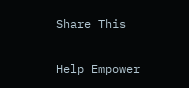Share This

Help Empower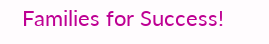Families for Success!